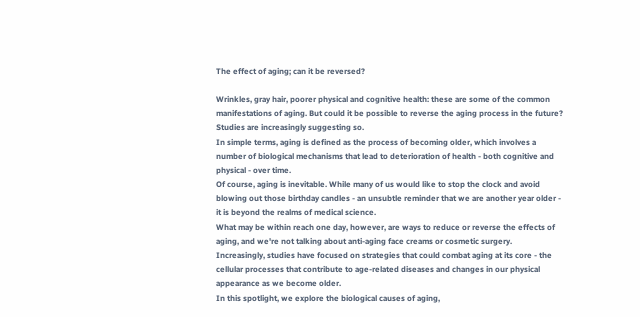The effect of aging; can it be reversed?

Wrinkles, gray hair, poorer physical and cognitive health: these are some of the common manifestations of aging. But could it be possible to reverse the aging process in the future? Studies are increasingly suggesting so.
In simple terms, aging is defined as the process of becoming older, which involves a number of biological mechanisms that lead to deterioration of health - both cognitive and physical - over time.
Of course, aging is inevitable. While many of us would like to stop the clock and avoid blowing out those birthday candles - an unsubtle reminder that we are another year older - it is beyond the realms of medical science.
What may be within reach one day, however, are ways to reduce or reverse the effects of aging, and we're not talking about anti-aging face creams or cosmetic surgery.
Increasingly, studies have focused on strategies that could combat aging at its core - the cellular processes that contribute to age-related diseases and changes in our physical appearance as we become older.
In this spotlight, we explore the biological causes of aging,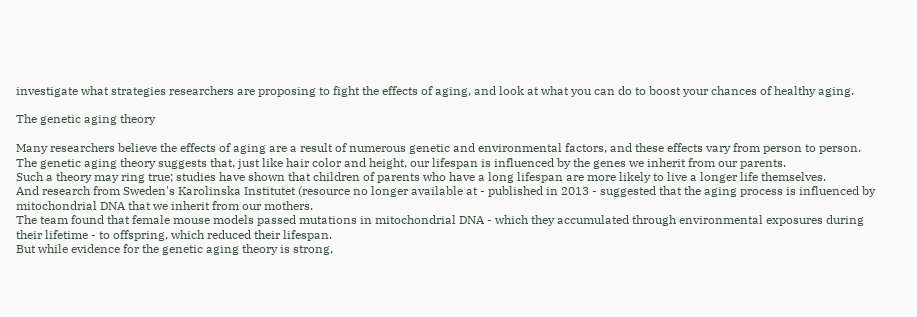investigate what strategies researchers are proposing to fight the effects of aging, and look at what you can do to boost your chances of healthy aging.

The genetic aging theory

Many researchers believe the effects of aging are a result of numerous genetic and environmental factors, and these effects vary from person to person.
The genetic aging theory suggests that, just like hair color and height, our lifespan is influenced by the genes we inherit from our parents.
Such a theory may ring true; studies have shown that children of parents who have a long lifespan are more likely to live a longer life themselves.
And research from Sweden's Karolinska Institutet (resource no longer available at - published in 2013 - suggested that the aging process is influenced by mitochondrial DNA that we inherit from our mothers.
The team found that female mouse models passed mutations in mitochondrial DNA - which they accumulated through environmental exposures during their lifetime - to offspring, which reduced their lifespan.
But while evidence for the genetic aging theory is strong,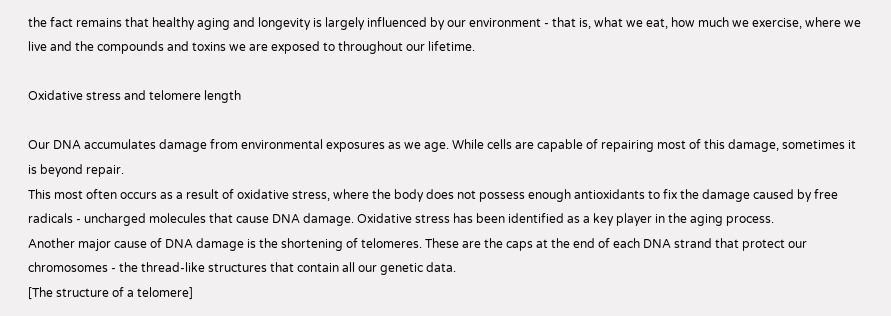the fact remains that healthy aging and longevity is largely influenced by our environment - that is, what we eat, how much we exercise, where we live and the compounds and toxins we are exposed to throughout our lifetime.

Oxidative stress and telomere length

Our DNA accumulates damage from environmental exposures as we age. While cells are capable of repairing most of this damage, sometimes it is beyond repair.
This most often occurs as a result of oxidative stress, where the body does not possess enough antioxidants to fix the damage caused by free radicals - uncharged molecules that cause DNA damage. Oxidative stress has been identified as a key player in the aging process.
Another major cause of DNA damage is the shortening of telomeres. These are the caps at the end of each DNA strand that protect our chromosomes - the thread-like structures that contain all our genetic data.
[The structure of a telomere]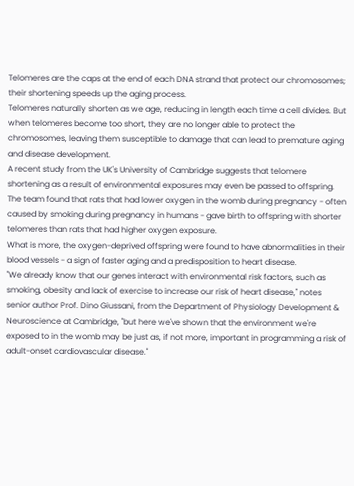Telomeres are the caps at the end of each DNA strand that protect our chromosomes; their shortening speeds up the aging process.
Telomeres naturally shorten as we age, reducing in length each time a cell divides. But when telomeres become too short, they are no longer able to protect the chromosomes, leaving them susceptible to damage that can lead to premature aging and disease development.
A recent study from the UK's University of Cambridge suggests that telomere shortening as a result of environmental exposures may even be passed to offspring.
The team found that rats that had lower oxygen in the womb during pregnancy - often caused by smoking during pregnancy in humans - gave birth to offspring with shorter telomeres than rats that had higher oxygen exposure.
What is more, the oxygen-deprived offspring were found to have abnormalities in their blood vessels - a sign of faster aging and a predisposition to heart disease.
"We already know that our genes interact with environmental risk factors, such as smoking, obesity and lack of exercise to increase our risk of heart disease," notes senior author Prof. Dino Giussani, from the Department of Physiology Development & Neuroscience at Cambridge, "but here we've shown that the environment we're exposed to in the womb may be just as, if not more, important in programming a risk of adult-onset cardiovascular disease."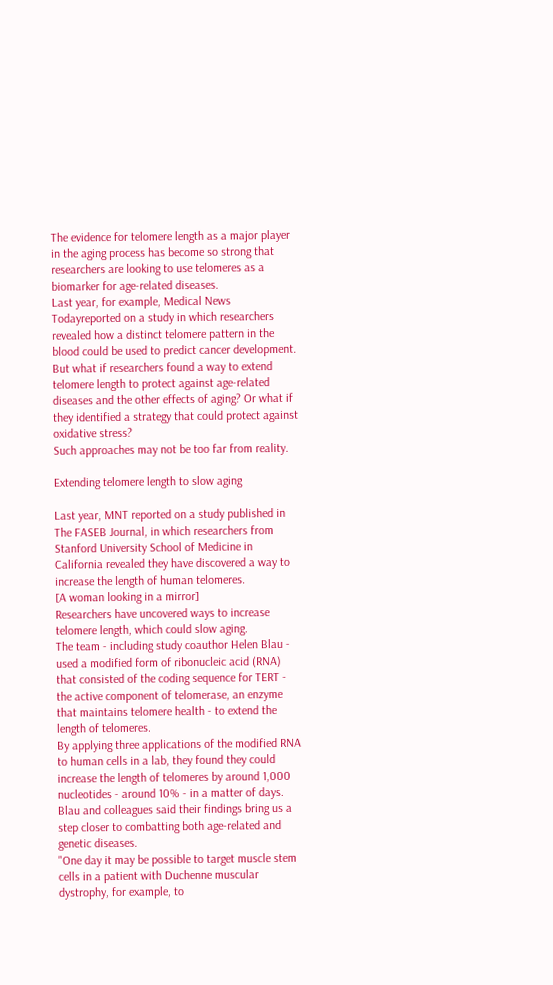The evidence for telomere length as a major player in the aging process has become so strong that researchers are looking to use telomeres as a biomarker for age-related diseases.
Last year, for example, Medical News Todayreported on a study in which researchers revealed how a distinct telomere pattern in the blood could be used to predict cancer development.
But what if researchers found a way to extend telomere length to protect against age-related diseases and the other effects of aging? Or what if they identified a strategy that could protect against oxidative stress?
Such approaches may not be too far from reality.

Extending telomere length to slow aging

Last year, MNT reported on a study published in The FASEB Journal, in which researchers from Stanford University School of Medicine in California revealed they have discovered a way to increase the length of human telomeres.
[A woman looking in a mirror]
Researchers have uncovered ways to increase telomere length, which could slow aging.
The team - including study coauthor Helen Blau - used a modified form of ribonucleic acid (RNA) that consisted of the coding sequence for TERT - the active component of telomerase, an enzyme that maintains telomere health - to extend the length of telomeres.
By applying three applications of the modified RNA to human cells in a lab, they found they could increase the length of telomeres by around 1,000 nucleotides - around 10% - in a matter of days.
Blau and colleagues said their findings bring us a step closer to combatting both age-related and genetic diseases.
"One day it may be possible to target muscle stem cells in a patient with Duchenne muscular dystrophy, for example, to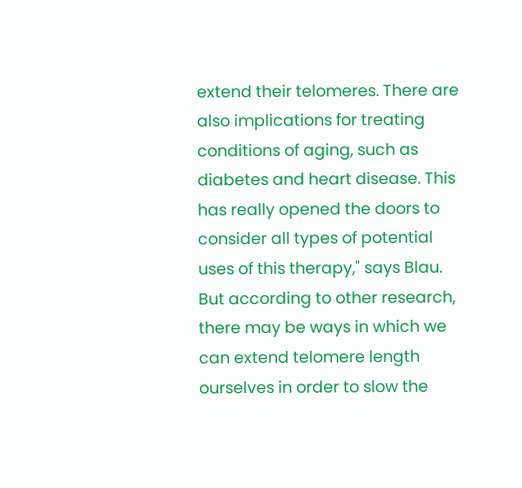extend their telomeres. There are also implications for treating conditions of aging, such as diabetes and heart disease. This has really opened the doors to consider all types of potential uses of this therapy," says Blau.
But according to other research, there may be ways in which we can extend telomere length ourselves in order to slow the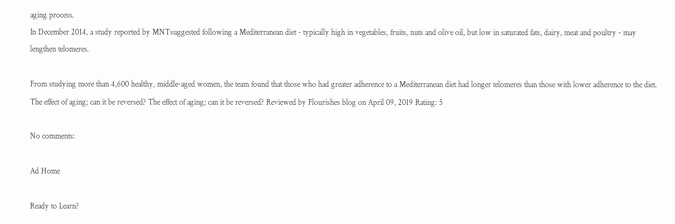aging process.
In December 2014, a study reported by MNTsuggested following a Mediterranean diet - typically high in vegetables, fruits, nuts and olive oil, but low in saturated fats, dairy, meat and poultry - may lengthen telomeres.

From studying more than 4,600 healthy, middle-aged women, the team found that those who had greater adherence to a Mediterranean diet had longer telomeres than those with lower adherence to the diet.
The effect of aging; can it be reversed? The effect of aging; can it be reversed? Reviewed by Flourishes blog on April 09, 2019 Rating: 5

No comments:

Ad Home

Ready to Learn?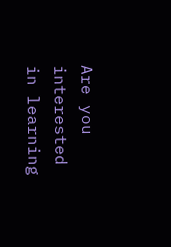Are you interested in learning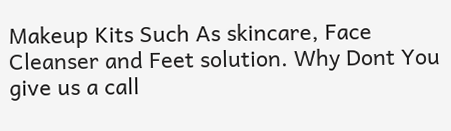Makeup Kits Such As skincare, Face Cleanser and Feet solution. Why Dont You give us a call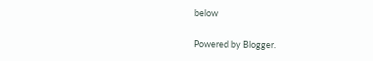below

Powered by Blogger.